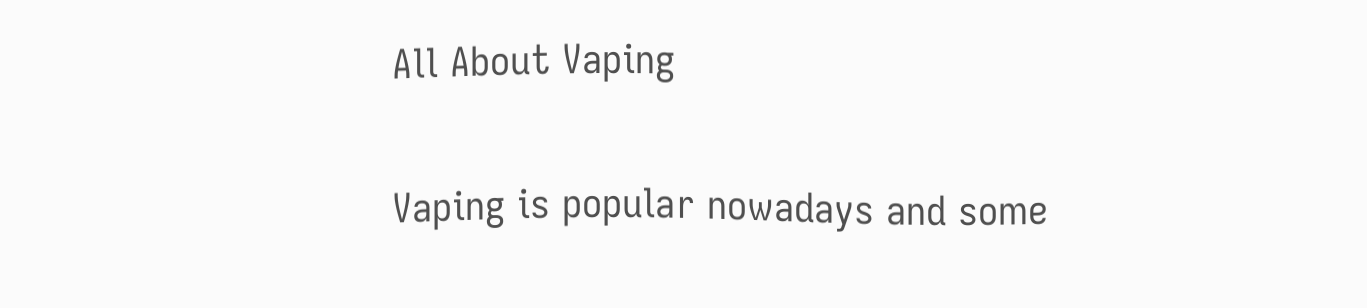All About Vaping


Vaping is popular nowadays and some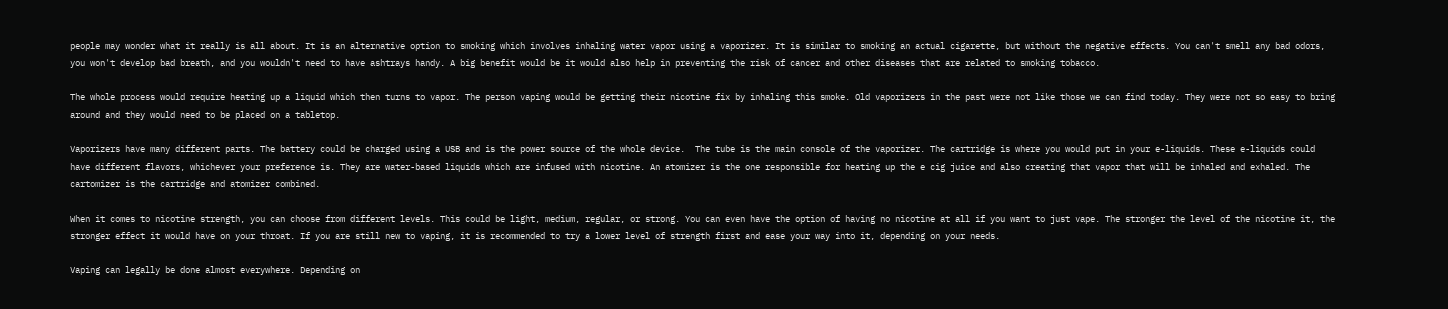people may wonder what it really is all about. It is an alternative option to smoking which involves inhaling water vapor using a vaporizer. It is similar to smoking an actual cigarette, but without the negative effects. You can't smell any bad odors, you won't develop bad breath, and you wouldn't need to have ashtrays handy. A big benefit would be it would also help in preventing the risk of cancer and other diseases that are related to smoking tobacco.

The whole process would require heating up a liquid which then turns to vapor. The person vaping would be getting their nicotine fix by inhaling this smoke. Old vaporizers in the past were not like those we can find today. They were not so easy to bring around and they would need to be placed on a tabletop.

Vaporizers have many different parts. The battery could be charged using a USB and is the power source of the whole device.  The tube is the main console of the vaporizer. The cartridge is where you would put in your e-liquids. These e-liquids could have different flavors, whichever your preference is. They are water-based liquids which are infused with nicotine. An atomizer is the one responsible for heating up the e cig juice and also creating that vapor that will be inhaled and exhaled. The cartomizer is the cartridge and atomizer combined.

When it comes to nicotine strength, you can choose from different levels. This could be light, medium, regular, or strong. You can even have the option of having no nicotine at all if you want to just vape. The stronger the level of the nicotine it, the stronger effect it would have on your throat. If you are still new to vaping, it is recommended to try a lower level of strength first and ease your way into it, depending on your needs.

Vaping can legally be done almost everywhere. Depending on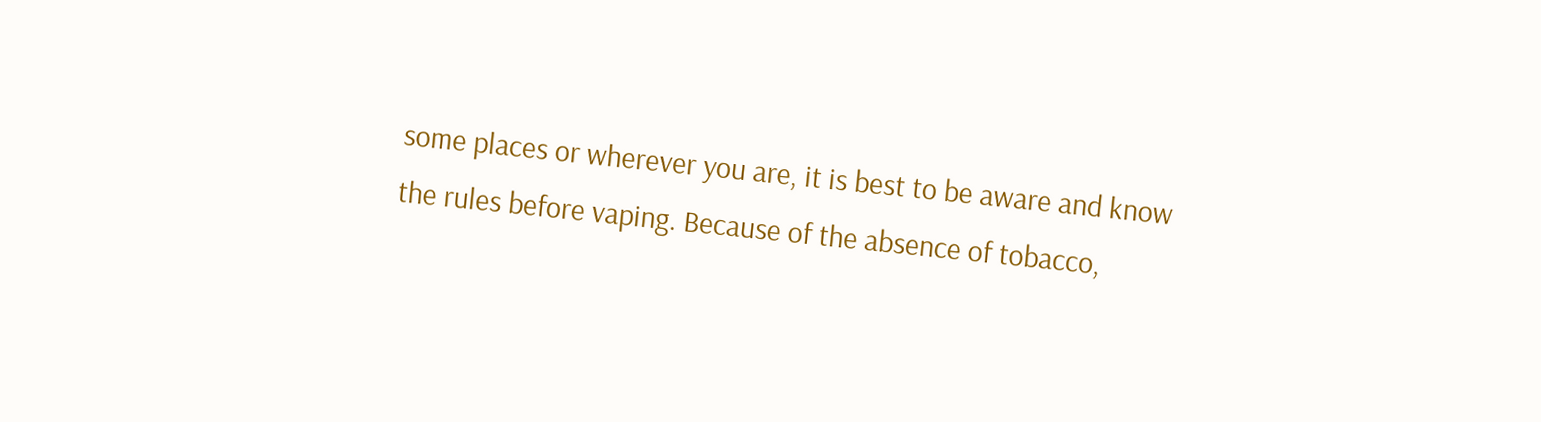some places or wherever you are, it is best to be aware and know the rules before vaping. Because of the absence of tobacco,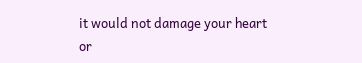it would not damage your heart or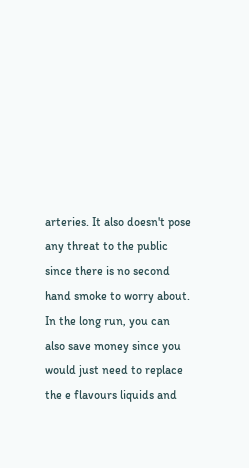arteries. It also doesn't pose any threat to the public since there is no second hand smoke to worry about. In the long run, you can also save money since you would just need to replace the e flavours liquids and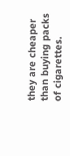they are cheaper than buying packs of cigarettes.